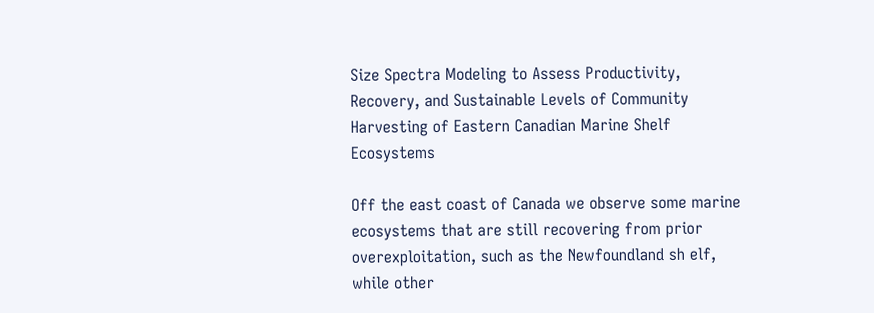Size Spectra Modeling to Assess Productivity, Recovery, and Sustainable Levels of Community Harvesting of Eastern Canadian Marine Shelf Ecosystems

Off the east coast of Canada we observe some marine ecosystems that are still recovering from prior overexploitation, such as the Newfoundland sh elf, while other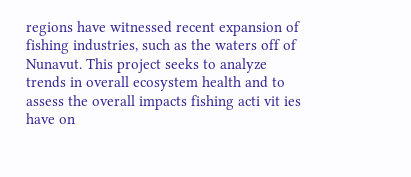regions have witnessed recent expansion of fishing industries, such as the waters off of Nunavut. This project seeks to analyze trends in overall ecosystem health and to assess the overall impacts fishing acti vit ies have on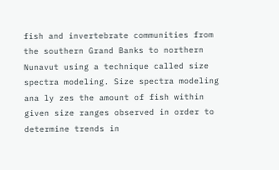fish and invertebrate communities from the southern Grand Banks to northern Nunavut using a technique called size spectra modeling. Size spectra modeling ana ly zes the amount of fish within given size ranges observed in order to determine trends in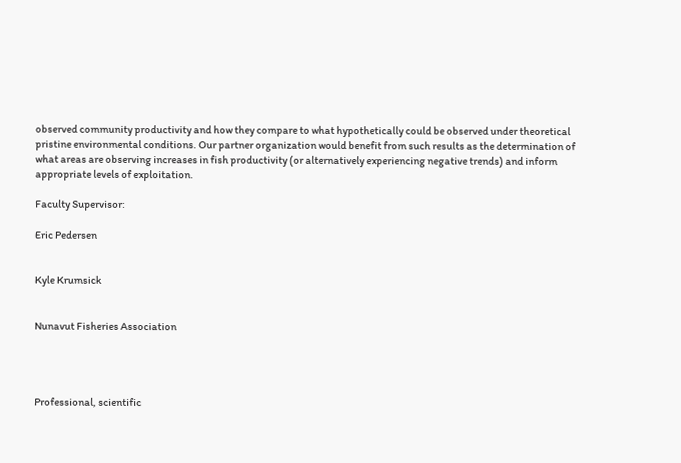observed community productivity and how they compare to what hypothetically could be observed under theoretical pristine environmental conditions. Our partner organization would benefit from such results as the determination of what areas are observing increases in fish productivity (or alternatively experiencing negative trends) and inform appropriate levels of exploitation.

Faculty Supervisor:

Eric Pedersen


Kyle Krumsick


Nunavut Fisheries Association




Professional, scientific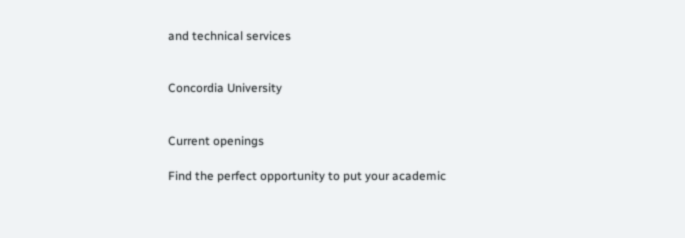and technical services


Concordia University


Current openings

Find the perfect opportunity to put your academic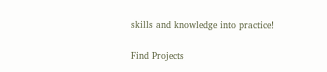skills and knowledge into practice!

Find Projects